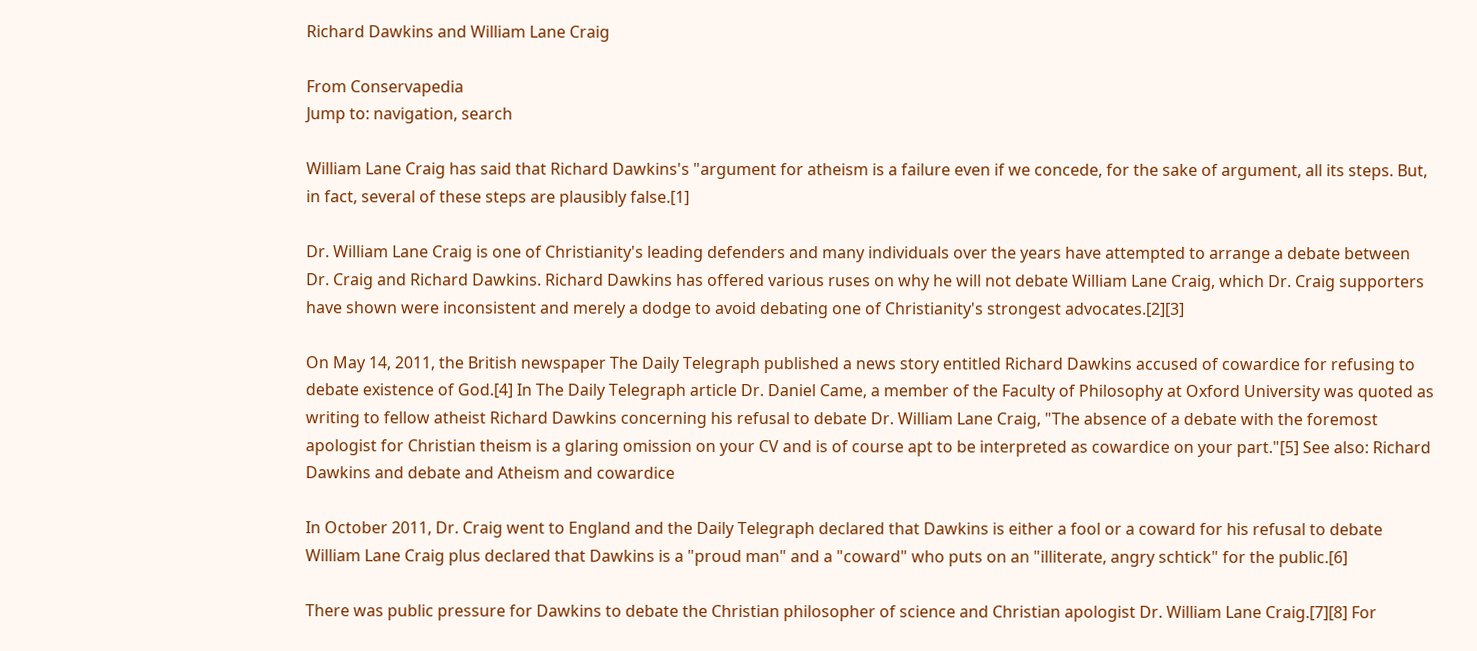Richard Dawkins and William Lane Craig

From Conservapedia
Jump to: navigation, search

William Lane Craig has said that Richard Dawkins's "argument for atheism is a failure even if we concede, for the sake of argument, all its steps. But, in fact, several of these steps are plausibly false.[1]

Dr. William Lane Craig is one of Christianity's leading defenders and many individuals over the years have attempted to arrange a debate between Dr. Craig and Richard Dawkins. Richard Dawkins has offered various ruses on why he will not debate William Lane Craig, which Dr. Craig supporters have shown were inconsistent and merely a dodge to avoid debating one of Christianity's strongest advocates.[2][3]

On May 14, 2011, the British newspaper The Daily Telegraph published a news story entitled Richard Dawkins accused of cowardice for refusing to debate existence of God.[4] In The Daily Telegraph article Dr. Daniel Came, a member of the Faculty of Philosophy at Oxford University was quoted as writing to fellow atheist Richard Dawkins concerning his refusal to debate Dr. William Lane Craig, "The absence of a debate with the foremost apologist for Christian theism is a glaring omission on your CV and is of course apt to be interpreted as cowardice on your part."[5] See also: Richard Dawkins and debate and Atheism and cowardice

In October 2011, Dr. Craig went to England and the Daily Telegraph declared that Dawkins is either a fool or a coward for his refusal to debate William Lane Craig plus declared that Dawkins is a "proud man" and a "coward" who puts on an "illiterate, angry schtick" for the public.[6]

There was public pressure for Dawkins to debate the Christian philosopher of science and Christian apologist Dr. William Lane Craig.[7][8] For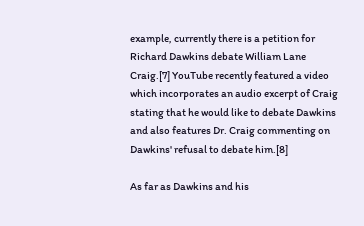example, currently there is a petition for Richard Dawkins debate William Lane Craig.[7] YouTube recently featured a video which incorporates an audio excerpt of Craig stating that he would like to debate Dawkins and also features Dr. Craig commenting on Dawkins' refusal to debate him.[8]

As far as Dawkins and his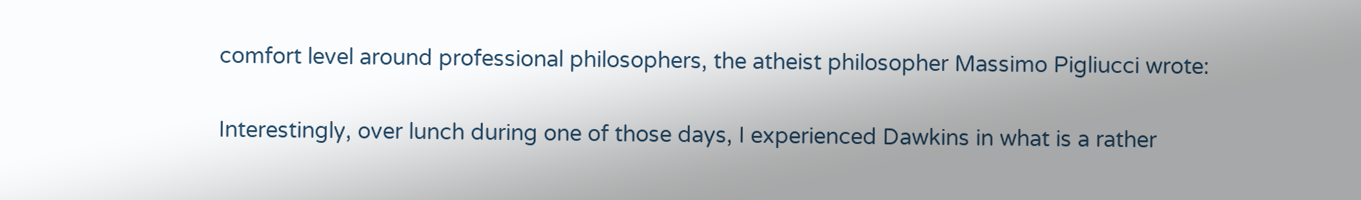comfort level around professional philosophers, the atheist philosopher Massimo Pigliucci wrote:

Interestingly, over lunch during one of those days, I experienced Dawkins in what is a rather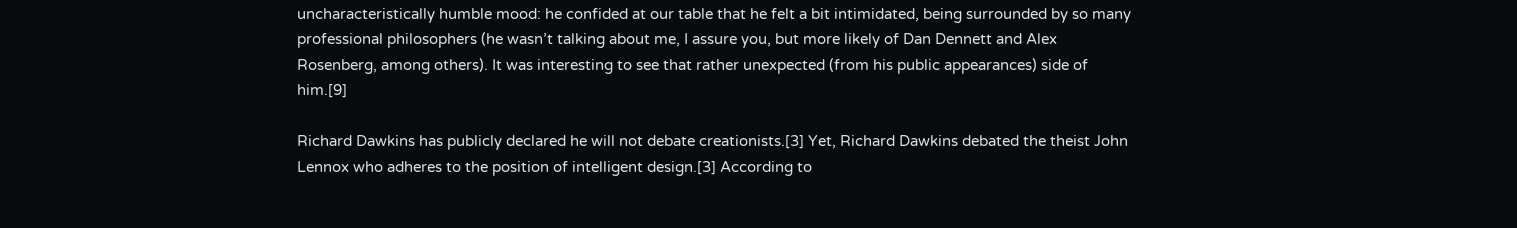uncharacteristically humble mood: he confided at our table that he felt a bit intimidated, being surrounded by so many professional philosophers (he wasn’t talking about me, I assure you, but more likely of Dan Dennett and Alex Rosenberg, among others). It was interesting to see that rather unexpected (from his public appearances) side of him.[9]

Richard Dawkins has publicly declared he will not debate creationists.[3] Yet, Richard Dawkins debated the theist John Lennox who adheres to the position of intelligent design.[3] According to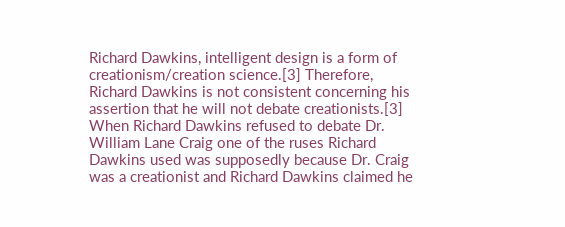Richard Dawkins, intelligent design is a form of creationism/creation science.[3] Therefore, Richard Dawkins is not consistent concerning his assertion that he will not debate creationists.[3] When Richard Dawkins refused to debate Dr. William Lane Craig one of the ruses Richard Dawkins used was supposedly because Dr. Craig was a creationist and Richard Dawkins claimed he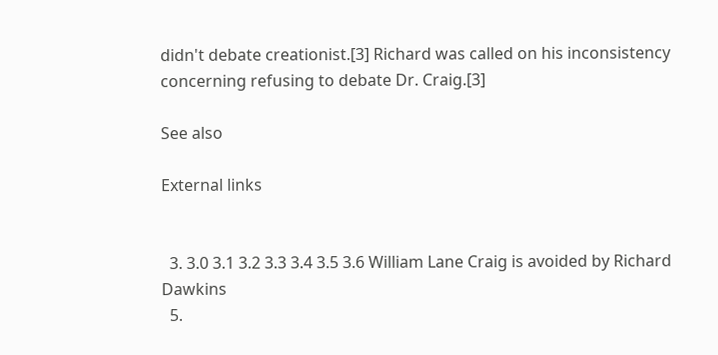didn't debate creationist.[3] Richard was called on his inconsistency concerning refusing to debate Dr. Craig.[3]

See also

External links


  3. 3.0 3.1 3.2 3.3 3.4 3.5 3.6 William Lane Craig is avoided by Richard Dawkins
  5.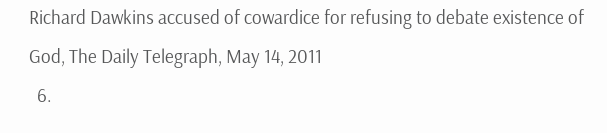Richard Dawkins accused of cowardice for refusing to debate existence of God, The Daily Telegraph, May 14, 2011
  6.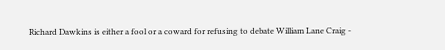Richard Dawkins is either a fool or a coward for refusing to debate William Lane Craig -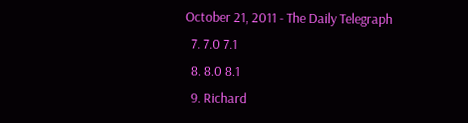October 21, 2011 - The Daily Telegraph
  7. 7.0 7.1
  8. 8.0 8.1
  9. Richard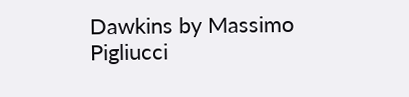Dawkins by Massimo Pigliucci